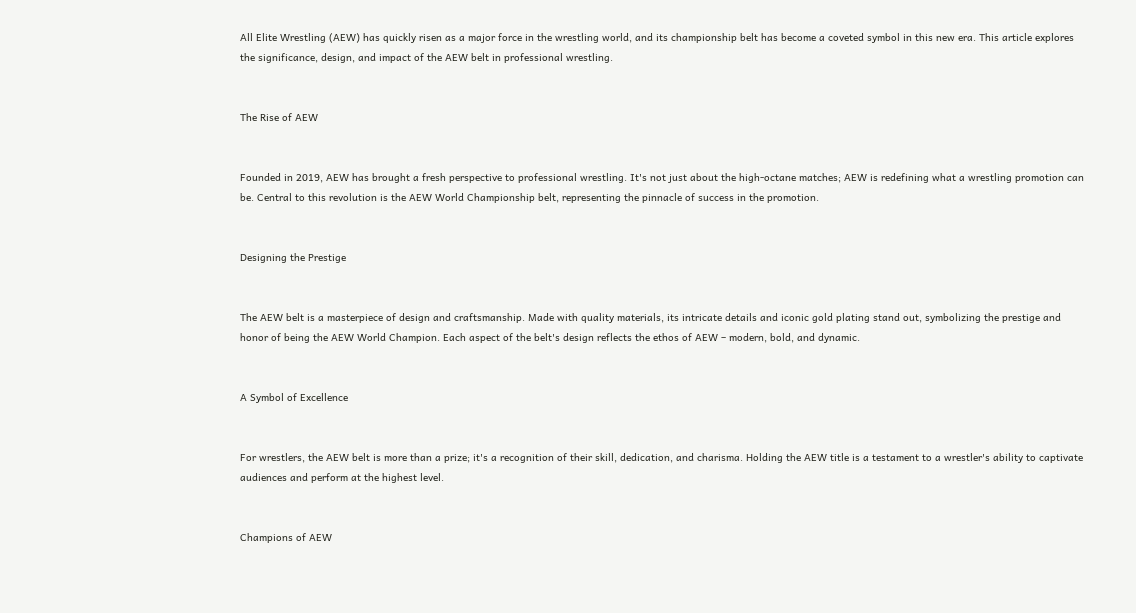All Elite Wrestling (AEW) has quickly risen as a major force in the wrestling world, and its championship belt has become a coveted symbol in this new era. This article explores the significance, design, and impact of the AEW belt in professional wrestling.


The Rise of AEW


Founded in 2019, AEW has brought a fresh perspective to professional wrestling. It's not just about the high-octane matches; AEW is redefining what a wrestling promotion can be. Central to this revolution is the AEW World Championship belt, representing the pinnacle of success in the promotion.


Designing the Prestige


The AEW belt is a masterpiece of design and craftsmanship. Made with quality materials, its intricate details and iconic gold plating stand out, symbolizing the prestige and honor of being the AEW World Champion. Each aspect of the belt's design reflects the ethos of AEW – modern, bold, and dynamic.


A Symbol of Excellence


For wrestlers, the AEW belt is more than a prize; it's a recognition of their skill, dedication, and charisma. Holding the AEW title is a testament to a wrestler's ability to captivate audiences and perform at the highest level.


Champions of AEW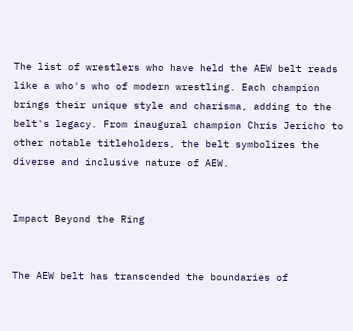The list of wrestlers who have held the AEW belt reads like a who's who of modern wrestling. Each champion brings their unique style and charisma, adding to the belt's legacy. From inaugural champion Chris Jericho to other notable titleholders, the belt symbolizes the diverse and inclusive nature of AEW.


Impact Beyond the Ring


The AEW belt has transcended the boundaries of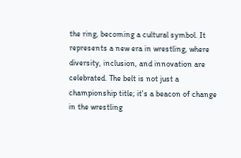the ring, becoming a cultural symbol. It represents a new era in wrestling, where diversity, inclusion, and innovation are celebrated. The belt is not just a championship title; it's a beacon of change in the wrestling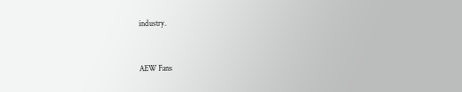industry.


AEW Fans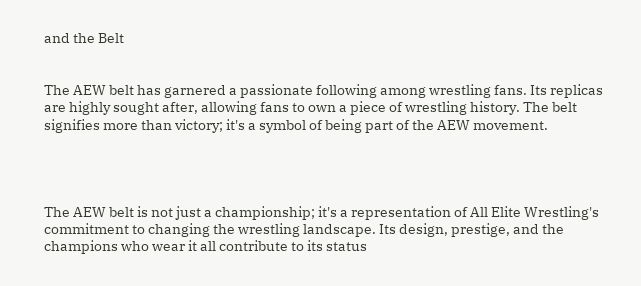and the Belt


The AEW belt has garnered a passionate following among wrestling fans. Its replicas are highly sought after, allowing fans to own a piece of wrestling history. The belt signifies more than victory; it's a symbol of being part of the AEW movement.




The AEW belt is not just a championship; it's a representation of All Elite Wrestling's commitment to changing the wrestling landscape. Its design, prestige, and the champions who wear it all contribute to its status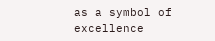as a symbol of excellence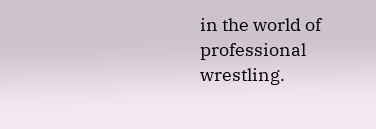in the world of professional wrestling.